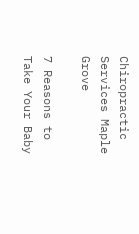Chiropractic Services Maple Grove

7 Reasons to Take Your Baby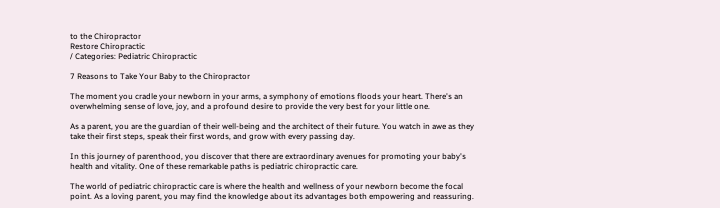to the Chiropractor
Restore Chiropractic
/ Categories: Pediatric Chiropractic

7 Reasons to Take Your Baby to the Chiropractor

The moment you cradle your newborn in your arms, a symphony of emotions floods your heart. There's an overwhelming sense of love, joy, and a profound desire to provide the very best for your little one.

As a parent, you are the guardian of their well-being and the architect of their future. You watch in awe as they take their first steps, speak their first words, and grow with every passing day.

In this journey of parenthood, you discover that there are extraordinary avenues for promoting your baby's health and vitality. One of these remarkable paths is pediatric chiropractic care.

The world of pediatric chiropractic care is where the health and wellness of your newborn become the focal point. As a loving parent, you may find the knowledge about its advantages both empowering and reassuring.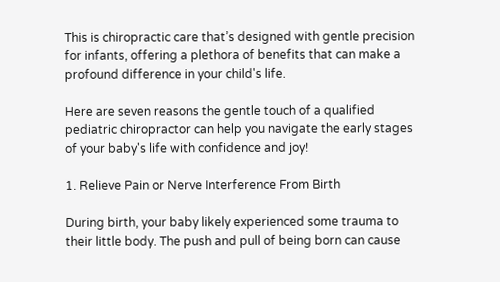This is chiropractic care that’s designed with gentle precision for infants, offering a plethora of benefits that can make a profound difference in your child's life.

Here are seven reasons the gentle touch of a qualified pediatric chiropractor can help you navigate the early stages of your baby's life with confidence and joy!

1. Relieve Pain or Nerve Interference From Birth

During birth, your baby likely experienced some trauma to their little body. The push and pull of being born can cause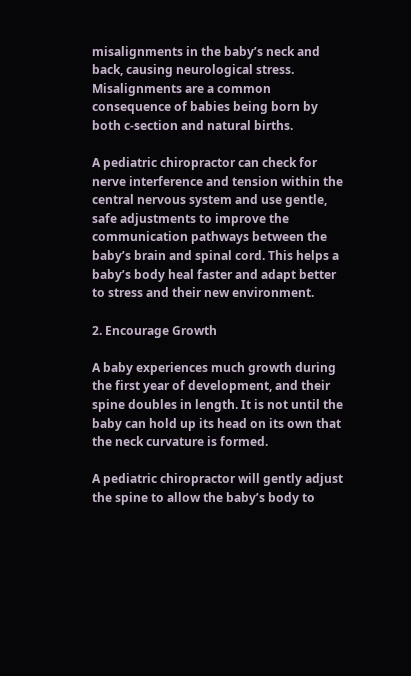misalignments in the baby’s neck and back, causing neurological stress. Misalignments are a common consequence of babies being born by both c-section and natural births.

A pediatric chiropractor can check for nerve interference and tension within the central nervous system and use gentle, safe adjustments to improve the communication pathways between the baby’s brain and spinal cord. This helps a baby’s body heal faster and adapt better to stress and their new environment.

2. Encourage Growth

A baby experiences much growth during the first year of development, and their spine doubles in length. It is not until the baby can hold up its head on its own that the neck curvature is formed.

A pediatric chiropractor will gently adjust the spine to allow the baby’s body to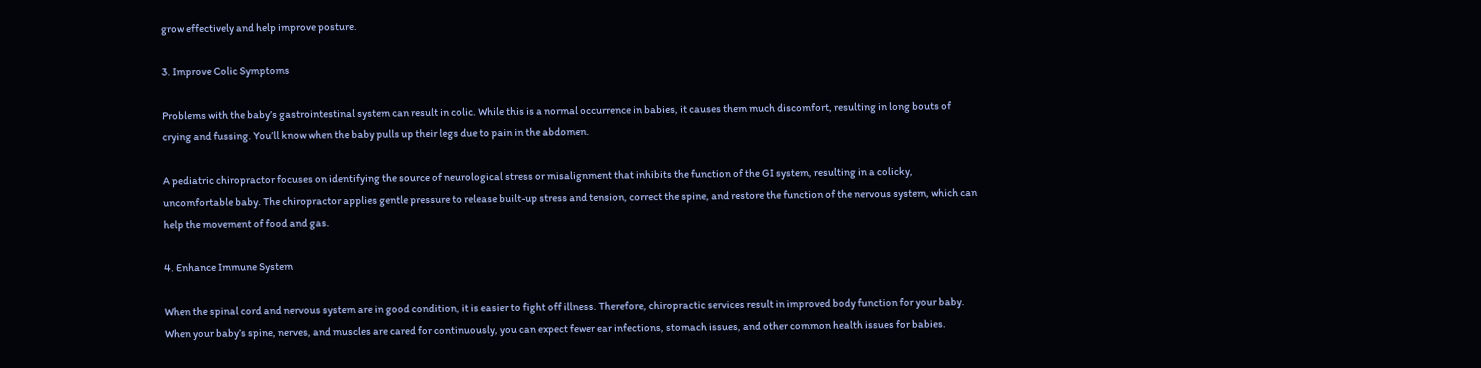grow effectively and help improve posture.

3. Improve Colic Symptoms

Problems with the baby’s gastrointestinal system can result in colic. While this is a normal occurrence in babies, it causes them much discomfort, resulting in long bouts of crying and fussing. You’ll know when the baby pulls up their legs due to pain in the abdomen.

A pediatric chiropractor focuses on identifying the source of neurological stress or misalignment that inhibits the function of the GI system, resulting in a colicky, uncomfortable baby. The chiropractor applies gentle pressure to release built-up stress and tension, correct the spine, and restore the function of the nervous system, which can help the movement of food and gas.

4. Enhance Immune System

When the spinal cord and nervous system are in good condition, it is easier to fight off illness. Therefore, chiropractic services result in improved body function for your baby. When your baby’s spine, nerves, and muscles are cared for continuously, you can expect fewer ear infections, stomach issues, and other common health issues for babies.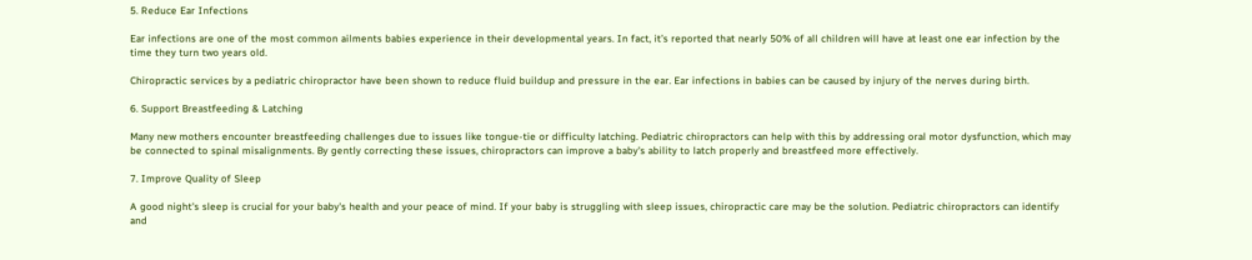5. Reduce Ear Infections

Ear infections are one of the most common ailments babies experience in their developmental years. In fact, it’s reported that nearly 50% of all children will have at least one ear infection by the time they turn two years old.

Chiropractic services by a pediatric chiropractor have been shown to reduce fluid buildup and pressure in the ear. Ear infections in babies can be caused by injury of the nerves during birth.

6. Support Breastfeeding & Latching

Many new mothers encounter breastfeeding challenges due to issues like tongue-tie or difficulty latching. Pediatric chiropractors can help with this by addressing oral motor dysfunction, which may be connected to spinal misalignments. By gently correcting these issues, chiropractors can improve a baby's ability to latch properly and breastfeed more effectively.

7. Improve Quality of Sleep

A good night's sleep is crucial for your baby's health and your peace of mind. If your baby is struggling with sleep issues, chiropractic care may be the solution. Pediatric chiropractors can identify and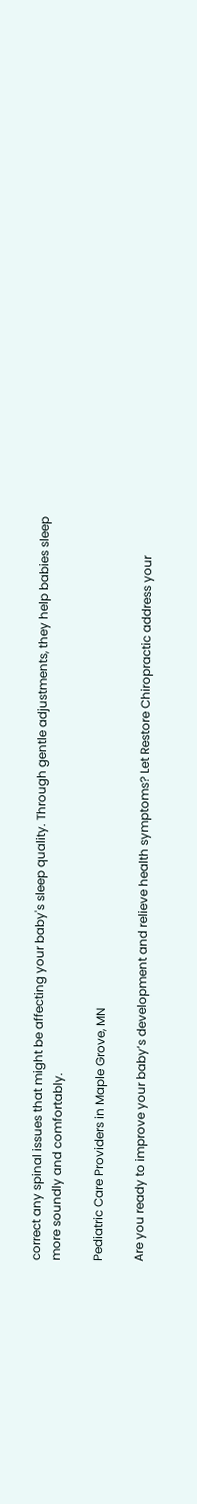correct any spinal issues that might be affecting your baby's sleep quality. Through gentle adjustments, they help babies sleep more soundly and comfortably.

Pediatric Care Providers in Maple Grove, MN

Are you ready to improve your baby’s development and relieve health symptoms? Let Restore Chiropractic address your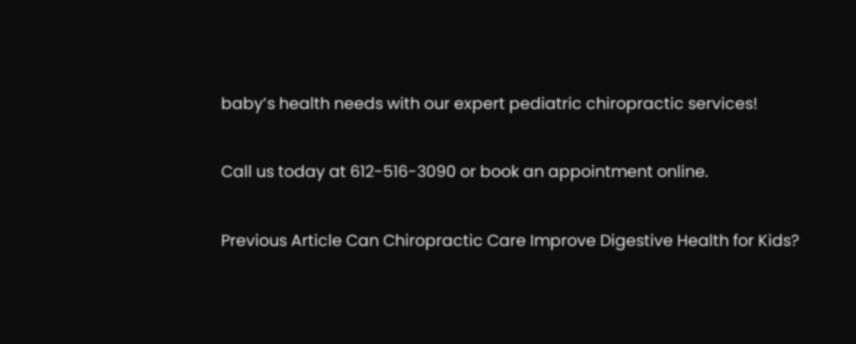baby’s health needs with our expert pediatric chiropractic services!

Call us today at 612-516-3090 or book an appointment online.

Previous Article Can Chiropractic Care Improve Digestive Health for Kids?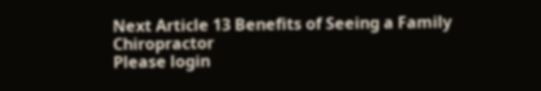Next Article 13 Benefits of Seeing a Family Chiropractor
Please login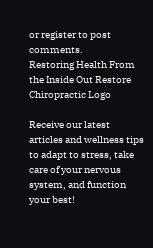or register to post comments.
Restoring Health From the Inside Out Restore Chiropractic Logo

Receive our latest articles and wellness tips to adapt to stress, take care of your nervous system, and function your best!